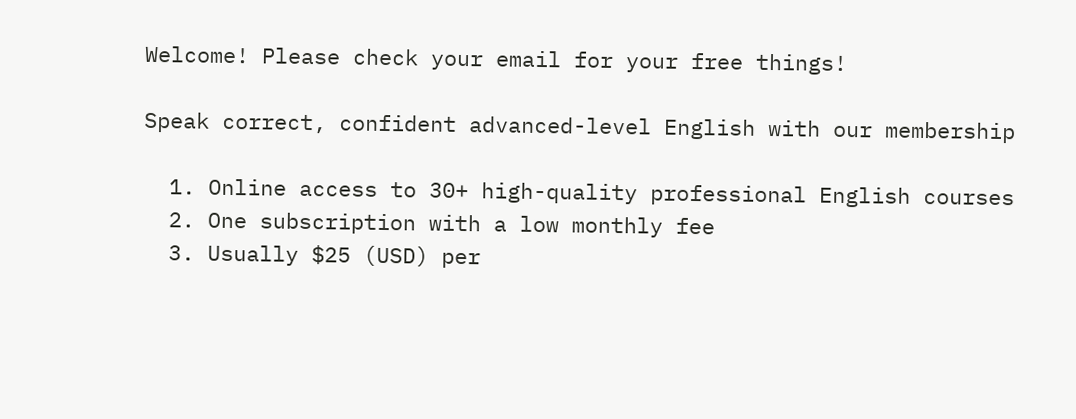Welcome! Please check your email for your free things!

Speak correct, confident advanced-level English with our membership

  1. Online access to 30+ high-quality professional English courses
  2. One subscription with a low monthly fee
  3. Usually $25 (USD) per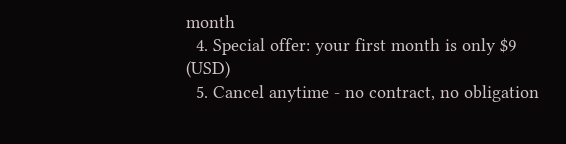month
  4. Special offer: your first month is only $9 (USD)
  5. Cancel anytime - no contract, no obligation